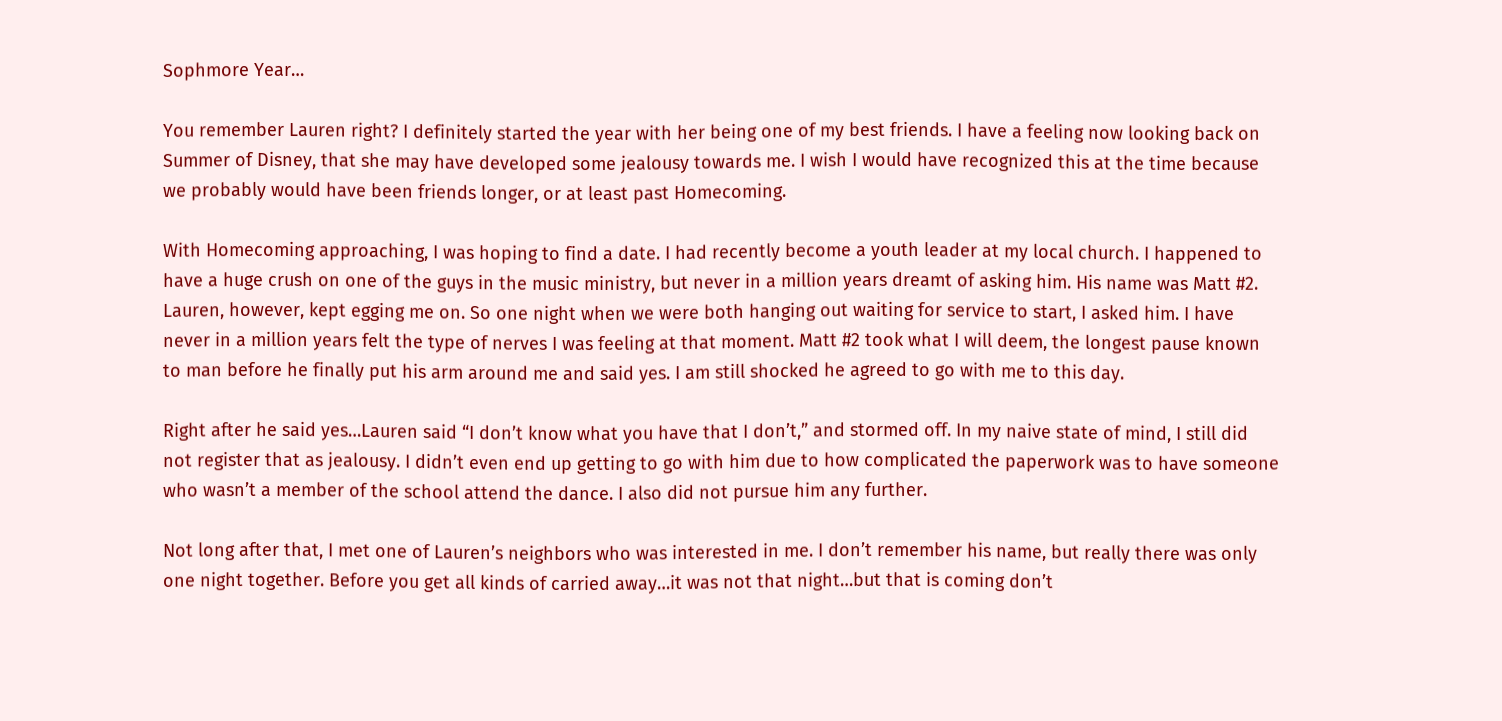Sophmore Year…

You remember Lauren right? I definitely started the year with her being one of my best friends. I have a feeling now looking back on Summer of Disney, that she may have developed some jealousy towards me. I wish I would have recognized this at the time because we probably would have been friends longer, or at least past Homecoming.

With Homecoming approaching, I was hoping to find a date. I had recently become a youth leader at my local church. I happened to have a huge crush on one of the guys in the music ministry, but never in a million years dreamt of asking him. His name was Matt #2. Lauren, however, kept egging me on. So one night when we were both hanging out waiting for service to start, I asked him. I have never in a million years felt the type of nerves I was feeling at that moment. Matt #2 took what I will deem, the longest pause known to man before he finally put his arm around me and said yes. I am still shocked he agreed to go with me to this day.

Right after he said yes…Lauren said “I don’t know what you have that I don’t,” and stormed off. In my naive state of mind, I still did not register that as jealousy. I didn’t even end up getting to go with him due to how complicated the paperwork was to have someone who wasn’t a member of the school attend the dance. I also did not pursue him any further.

Not long after that, I met one of Lauren’s neighbors who was interested in me. I don’t remember his name, but really there was only one night together. Before you get all kinds of carried away…it was not that night…but that is coming don’t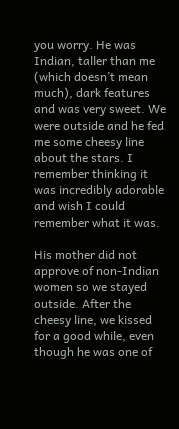you worry. He was Indian, taller than me (which doesn’t mean much), dark features and was very sweet. We were outside and he fed me some cheesy line about the stars. I remember thinking it was incredibly adorable and wish I could remember what it was.

His mother did not approve of non-Indian women so we stayed outside. After the cheesy line, we kissed for a good while, even though he was one of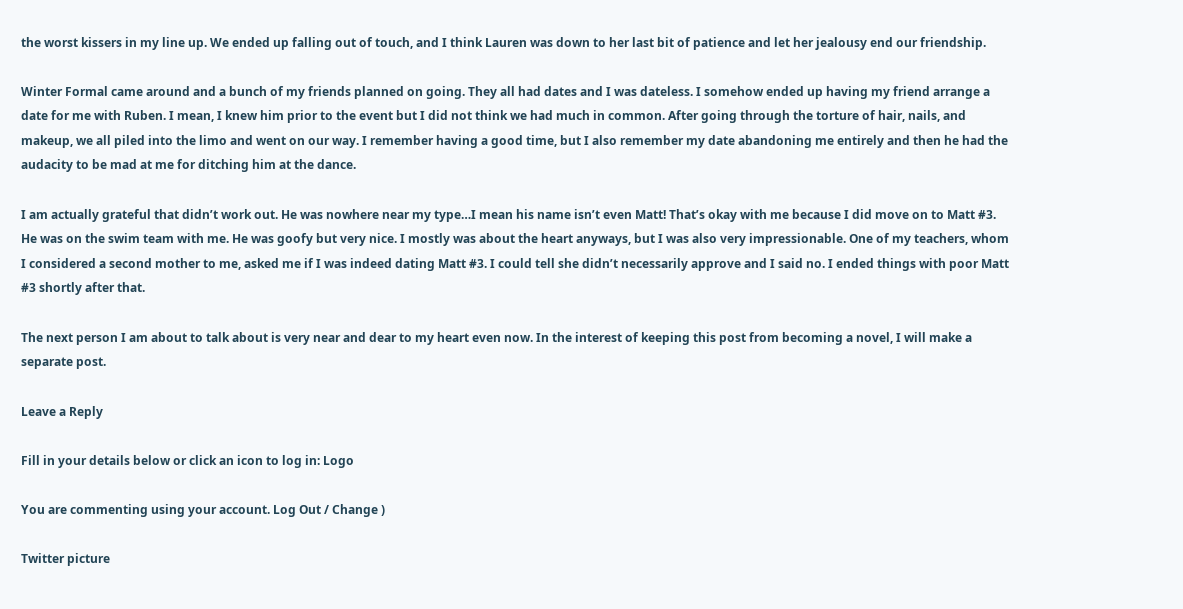the worst kissers in my line up. We ended up falling out of touch, and I think Lauren was down to her last bit of patience and let her jealousy end our friendship.

Winter Formal came around and a bunch of my friends planned on going. They all had dates and I was dateless. I somehow ended up having my friend arrange a date for me with Ruben. I mean, I knew him prior to the event but I did not think we had much in common. After going through the torture of hair, nails, and makeup, we all piled into the limo and went on our way. I remember having a good time, but I also remember my date abandoning me entirely and then he had the audacity to be mad at me for ditching him at the dance.

I am actually grateful that didn’t work out. He was nowhere near my type…I mean his name isn’t even Matt! That’s okay with me because I did move on to Matt #3. He was on the swim team with me. He was goofy but very nice. I mostly was about the heart anyways, but I was also very impressionable. One of my teachers, whom I considered a second mother to me, asked me if I was indeed dating Matt #3. I could tell she didn’t necessarily approve and I said no. I ended things with poor Matt #3 shortly after that.

The next person I am about to talk about is very near and dear to my heart even now. In the interest of keeping this post from becoming a novel, I will make a separate post.

Leave a Reply

Fill in your details below or click an icon to log in: Logo

You are commenting using your account. Log Out / Change )

Twitter picture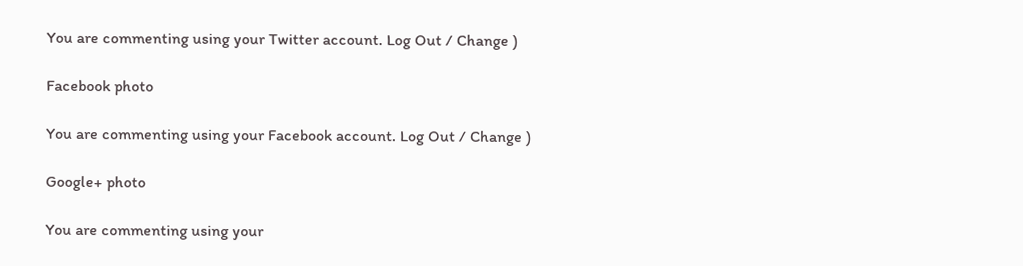You are commenting using your Twitter account. Log Out / Change )

Facebook photo

You are commenting using your Facebook account. Log Out / Change )

Google+ photo

You are commenting using your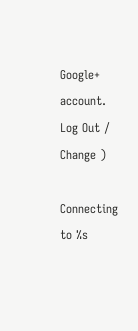Google+ account. Log Out / Change )

Connecting to %s